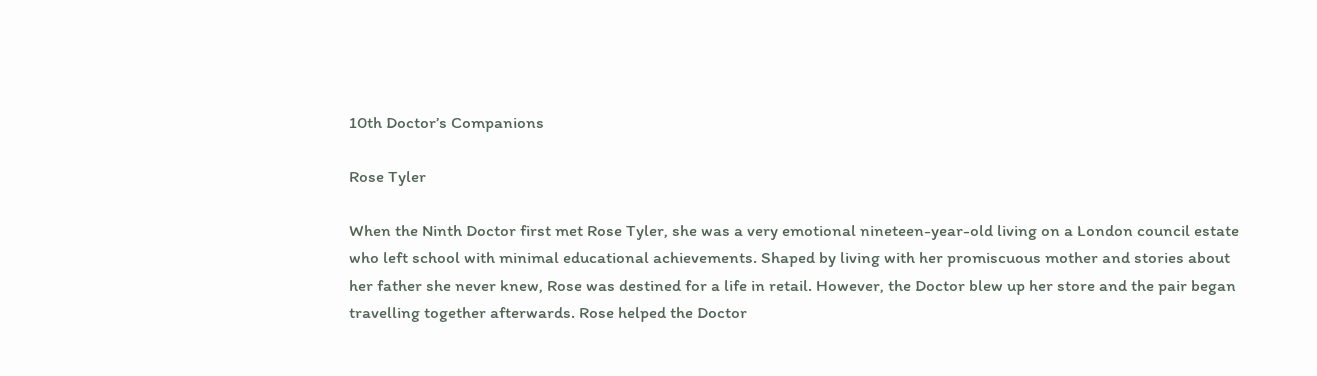10th Doctor’s Companions

Rose Tyler

When the Ninth Doctor first met Rose Tyler, she was a very emotional nineteen-year-old living on a London council estate who left school with minimal educational achievements. Shaped by living with her promiscuous mother and stories about her father she never knew, Rose was destined for a life in retail. However, the Doctor blew up her store and the pair began travelling together afterwards. Rose helped the Doctor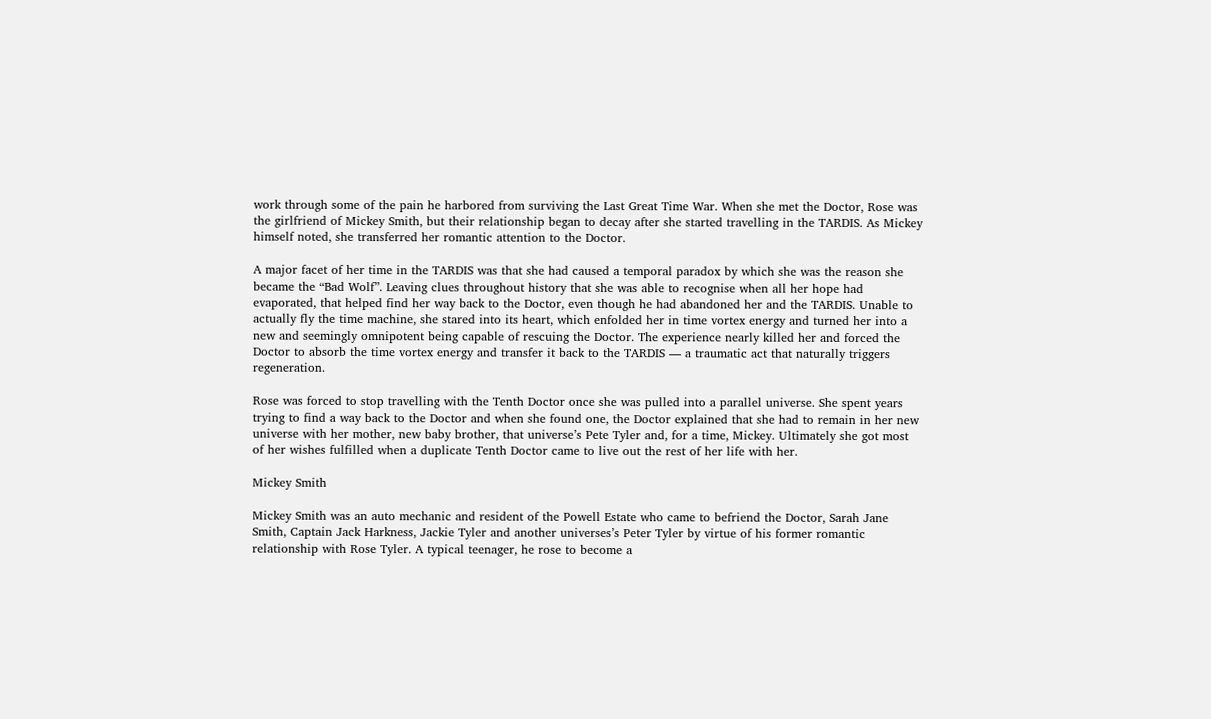work through some of the pain he harbored from surviving the Last Great Time War. When she met the Doctor, Rose was the girlfriend of Mickey Smith, but their relationship began to decay after she started travelling in the TARDIS. As Mickey himself noted, she transferred her romantic attention to the Doctor.

A major facet of her time in the TARDIS was that she had caused a temporal paradox by which she was the reason she became the “Bad Wolf”. Leaving clues throughout history that she was able to recognise when all her hope had evaporated, that helped find her way back to the Doctor, even though he had abandoned her and the TARDIS. Unable to actually fly the time machine, she stared into its heart, which enfolded her in time vortex energy and turned her into a new and seemingly omnipotent being capable of rescuing the Doctor. The experience nearly killed her and forced the Doctor to absorb the time vortex energy and transfer it back to the TARDIS — a traumatic act that naturally triggers regeneration.

Rose was forced to stop travelling with the Tenth Doctor once she was pulled into a parallel universe. She spent years trying to find a way back to the Doctor and when she found one, the Doctor explained that she had to remain in her new universe with her mother, new baby brother, that universe’s Pete Tyler and, for a time, Mickey. Ultimately she got most of her wishes fulfilled when a duplicate Tenth Doctor came to live out the rest of her life with her.

Mickey Smith

Mickey Smith was an auto mechanic and resident of the Powell Estate who came to befriend the Doctor, Sarah Jane Smith, Captain Jack Harkness, Jackie Tyler and another universes’s Peter Tyler by virtue of his former romantic relationship with Rose Tyler. A typical teenager, he rose to become a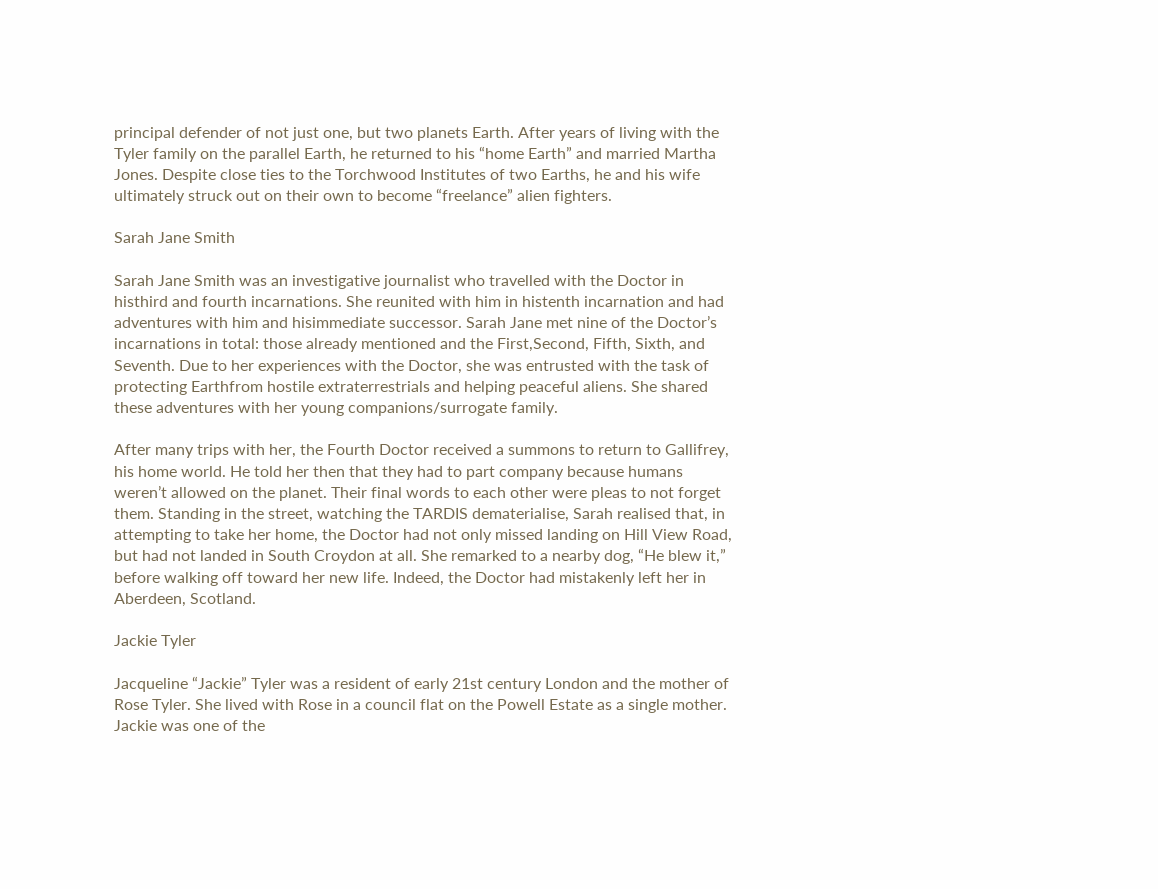principal defender of not just one, but two planets Earth. After years of living with the Tyler family on the parallel Earth, he returned to his “home Earth” and married Martha Jones. Despite close ties to the Torchwood Institutes of two Earths, he and his wife ultimately struck out on their own to become “freelance” alien fighters.

Sarah Jane Smith

Sarah Jane Smith was an investigative journalist who travelled with the Doctor in histhird and fourth incarnations. She reunited with him in histenth incarnation and had adventures with him and hisimmediate successor. Sarah Jane met nine of the Doctor’s incarnations in total: those already mentioned and the First,Second, Fifth, Sixth, and Seventh. Due to her experiences with the Doctor, she was entrusted with the task of protecting Earthfrom hostile extraterrestrials and helping peaceful aliens. She shared these adventures with her young companions/surrogate family.

After many trips with her, the Fourth Doctor received a summons to return to Gallifrey, his home world. He told her then that they had to part company because humans weren’t allowed on the planet. Their final words to each other were pleas to not forget them. Standing in the street, watching the TARDIS dematerialise, Sarah realised that, in attempting to take her home, the Doctor had not only missed landing on Hill View Road, but had not landed in South Croydon at all. She remarked to a nearby dog, “He blew it,” before walking off toward her new life. Indeed, the Doctor had mistakenly left her in Aberdeen, Scotland.

Jackie Tyler

Jacqueline “Jackie” Tyler was a resident of early 21st century London and the mother of Rose Tyler. She lived with Rose in a council flat on the Powell Estate as a single mother. Jackie was one of the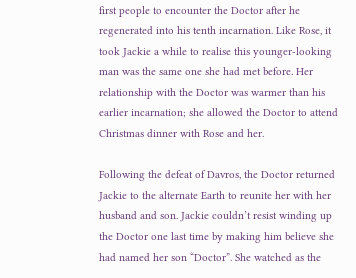first people to encounter the Doctor after he regenerated into his tenth incarnation. Like Rose, it took Jackie a while to realise this younger-looking man was the same one she had met before. Her relationship with the Doctor was warmer than his earlier incarnation; she allowed the Doctor to attend Christmas dinner with Rose and her.

Following the defeat of Davros, the Doctor returned Jackie to the alternate Earth to reunite her with her husband and son. Jackie couldn’t resist winding up the Doctor one last time by making him believe she had named her son “Doctor”. She watched as the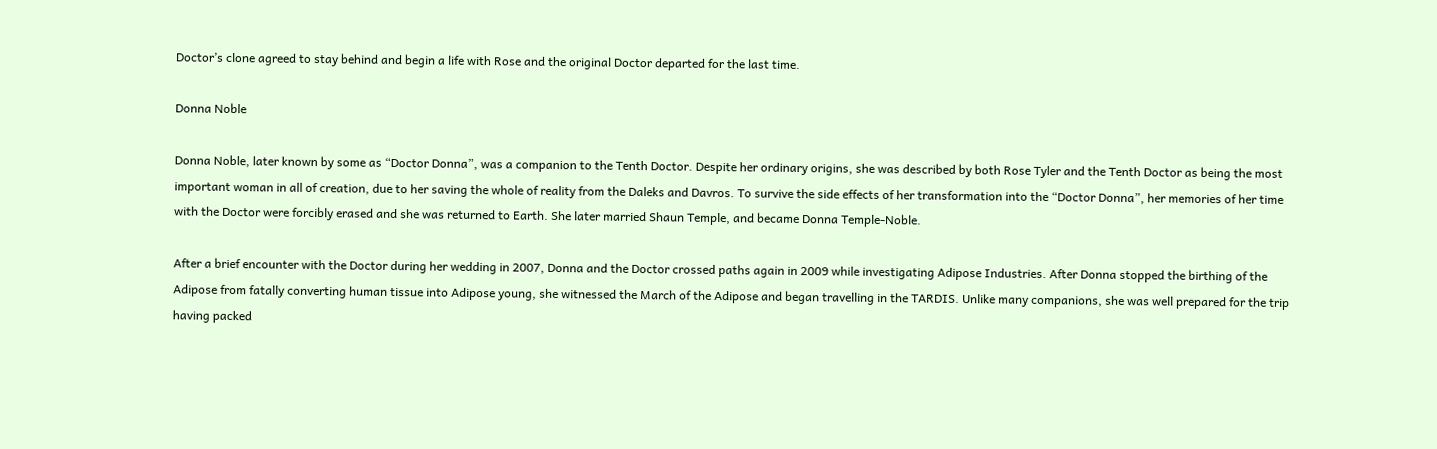Doctor’s clone agreed to stay behind and begin a life with Rose and the original Doctor departed for the last time.

Donna Noble

Donna Noble, later known by some as “Doctor Donna”, was a companion to the Tenth Doctor. Despite her ordinary origins, she was described by both Rose Tyler and the Tenth Doctor as being the most important woman in all of creation, due to her saving the whole of reality from the Daleks and Davros. To survive the side effects of her transformation into the “Doctor Donna”, her memories of her time with the Doctor were forcibly erased and she was returned to Earth. She later married Shaun Temple, and became Donna Temple-Noble.

After a brief encounter with the Doctor during her wedding in 2007, Donna and the Doctor crossed paths again in 2009 while investigating Adipose Industries. After Donna stopped the birthing of the Adipose from fatally converting human tissue into Adipose young, she witnessed the March of the Adipose and began travelling in the TARDIS. Unlike many companions, she was well prepared for the trip having packed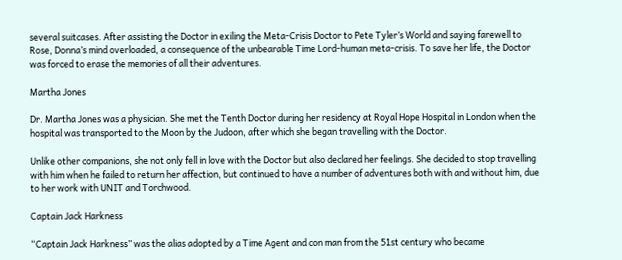several suitcases. After assisting the Doctor in exiling the Meta-Crisis Doctor to Pete Tyler’s World and saying farewell to Rose, Donna’s mind overloaded, a consequence of the unbearable Time Lord-human meta-crisis. To save her life, the Doctor was forced to erase the memories of all their adventures.

Martha Jones

Dr. Martha Jones was a physician. She met the Tenth Doctor during her residency at Royal Hope Hospital in London when the hospital was transported to the Moon by the Judoon, after which she began travelling with the Doctor.

Unlike other companions, she not only fell in love with the Doctor but also declared her feelings. She decided to stop travelling with him when he failed to return her affection, but continued to have a number of adventures both with and without him, due to her work with UNIT and Torchwood.

Captain Jack Harkness

“Captain Jack Harkness” was the alias adopted by a Time Agent and con man from the 51st century who became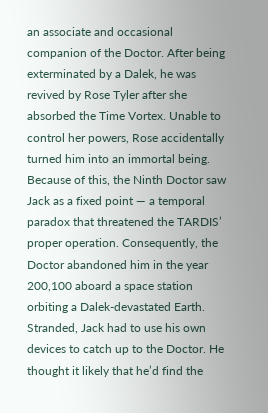an associate and occasional companion of the Doctor. After being exterminated by a Dalek, he was revived by Rose Tyler after she absorbed the Time Vortex. Unable to control her powers, Rose accidentally turned him into an immortal being. Because of this, the Ninth Doctor saw Jack as a fixed point — a temporal paradox that threatened the TARDIS’ proper operation. Consequently, the Doctor abandoned him in the year 200,100 aboard a space station orbiting a Dalek-devastated Earth. Stranded, Jack had to use his own devices to catch up to the Doctor. He thought it likely that he’d find the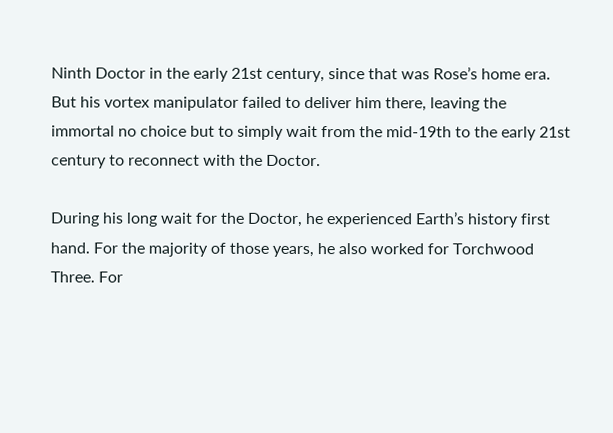Ninth Doctor in the early 21st century, since that was Rose’s home era. But his vortex manipulator failed to deliver him there, leaving the immortal no choice but to simply wait from the mid-19th to the early 21st century to reconnect with the Doctor.

During his long wait for the Doctor, he experienced Earth’s history first hand. For the majority of those years, he also worked for Torchwood Three. For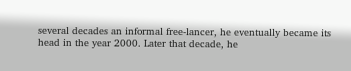several decades an informal free-lancer, he eventually became its head in the year 2000. Later that decade, he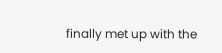finally met up with the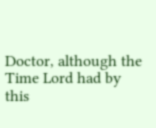Doctor, although the Time Lord had by this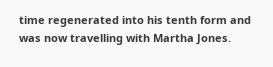time regenerated into his tenth form and was now travelling with Martha Jones.